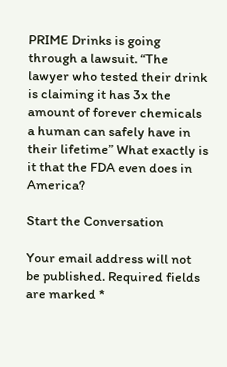PRIME Drinks is going through a lawsuit. “The lawyer who tested their drink is claiming it has 3x the amount of forever chemicals a human can safely have in their lifetime” What exactly is it that the FDA even does in America?

Start the Conversation

Your email address will not be published. Required fields are marked *